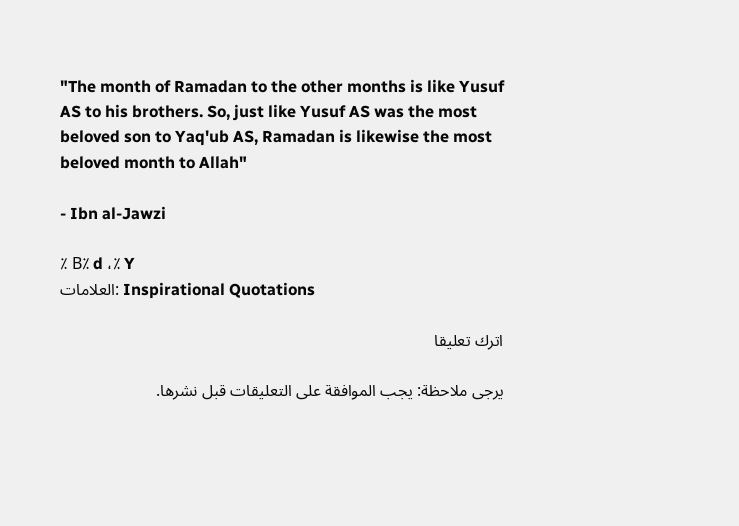"The month of Ramadan to the other months is like Yusuf AS to his brothers. So, just like Yusuf AS was the most beloved son to Yaq'ub AS, Ramadan is likewise the most beloved month to Allah"

- Ibn al-Jawzi

٪ B٪ d ،٪ Y
العلامات: Inspirational Quotations

اترك تعليقا

يرجى ملاحظة: يجب الموافقة على التعليقات قبل نشرها.